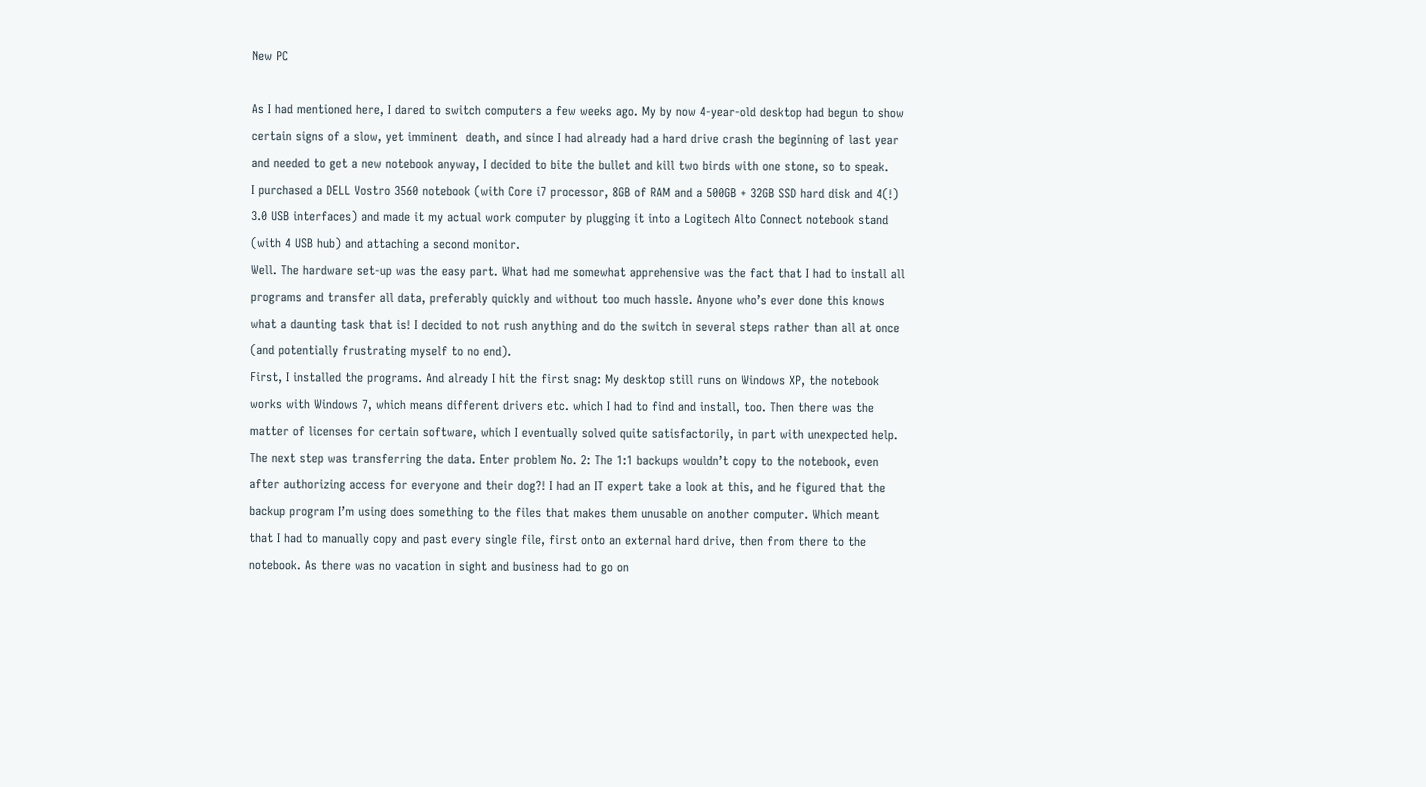New PC

As I had mentioned here, I dared to switch computers a few weeks ago. My by now 4-year-old desktop had begun to show certain signs of a slow, yet imminent  death, and since I had already had a hard drive crash the beginning of last year and needed to get a new notebook anyway, I decided to bite the bullet and kill two birds with one stone, so to speak.
I purchased a DELL Vostro 3560 notebook (with Core i7 processor, 8GB of RAM and a 500GB + 32GB SSD hard disk and 4(!) 3.0 USB interfaces) and made it my actual work computer by plugging it into a Logitech Alto Connect notebook stand (with 4 USB hub) and attaching a second monitor.
Well. The hardware set-up was the easy part. What had me somewhat apprehensive was the fact that I had to install all programs and transfer all data, preferably quickly and without too much hassle. Anyone who’s ever done this knows what a daunting task that is! I decided to not rush anything and do the switch in several steps rather than all at once (and potentially frustrating myself to no end).
First, I installed the programs. And already I hit the first snag: My desktop still runs on Windows XP, the notebook works with Windows 7, which means different drivers etc. which I had to find and install, too. Then there was the matter of licenses for certain software, which I eventually solved quite satisfactorily, in part with unexpected help.
The next step was transferring the data. Enter problem No. 2: The 1:1 backups wouldn’t copy to the notebook, even after authorizing access for everyone and their dog?! I had an IT expert take a look at this, and he figured that the backup program I’m using does something to the files that makes them unusable on another computer. Which meant that I had to manually copy and past every single file, first onto an external hard drive, then from there to the notebook. As there was no vacation in sight and business had to go on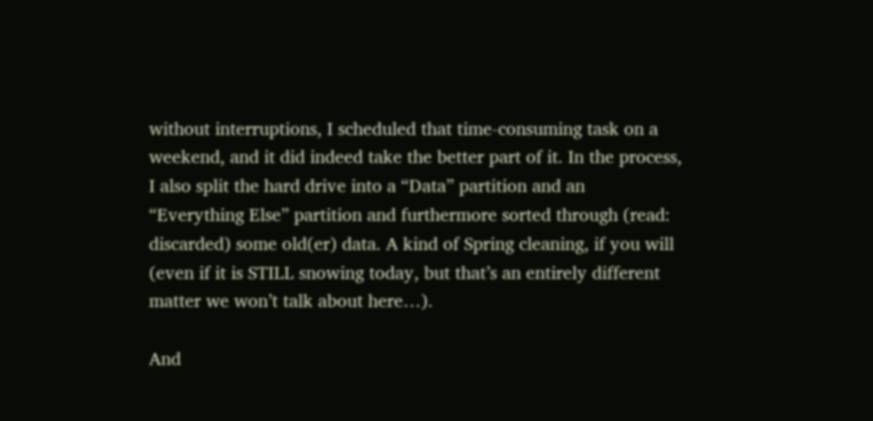without interruptions, I scheduled that time-consuming task on a weekend, and it did indeed take the better part of it. In the process, I also split the hard drive into a “Data” partition and an “Everything Else” partition and furthermore sorted through (read: discarded) some old(er) data. A kind of Spring cleaning, if you will (even if it is STILL snowing today, but that’s an entirely different matter we won’t talk about here…).

And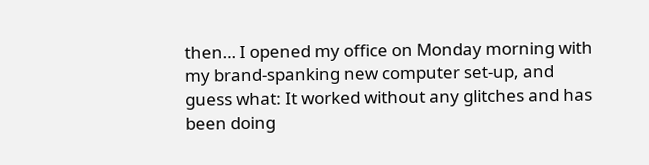then… I opened my office on Monday morning with my brand-spanking new computer set-up, and guess what: It worked without any glitches and has been doing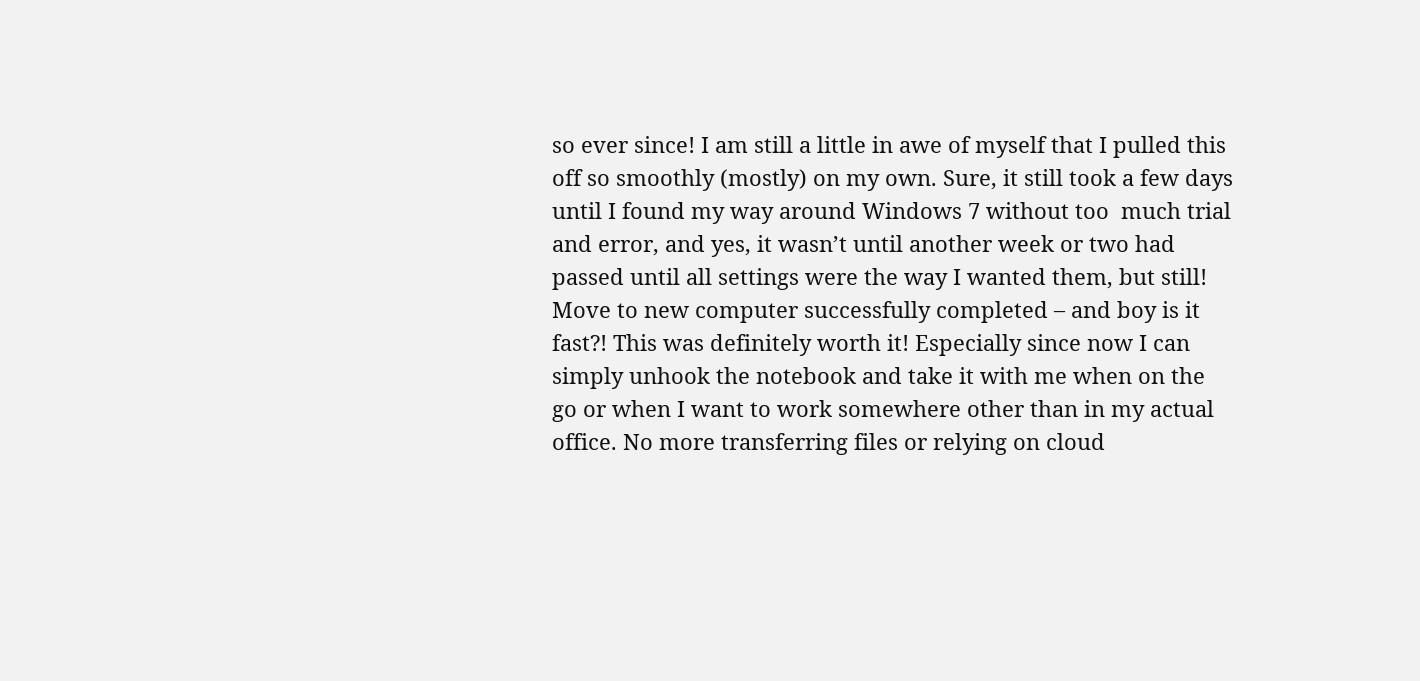so ever since! I am still a little in awe of myself that I pulled this off so smoothly (mostly) on my own. Sure, it still took a few days until I found my way around Windows 7 without too  much trial and error, and yes, it wasn’t until another week or two had passed until all settings were the way I wanted them, but still! Move to new computer successfully completed – and boy is it fast?! This was definitely worth it! Especially since now I can simply unhook the notebook and take it with me when on the go or when I want to work somewhere other than in my actual office. No more transferring files or relying on cloud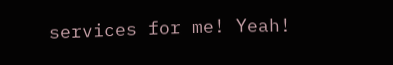services for me! Yeah!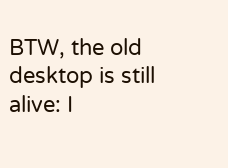BTW, the old desktop is still alive: I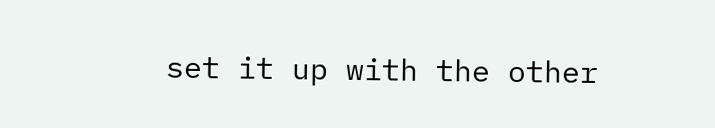set it up with the other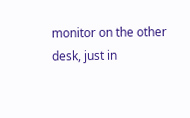monitor on the other desk, just in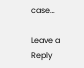case…

Leave a Reply